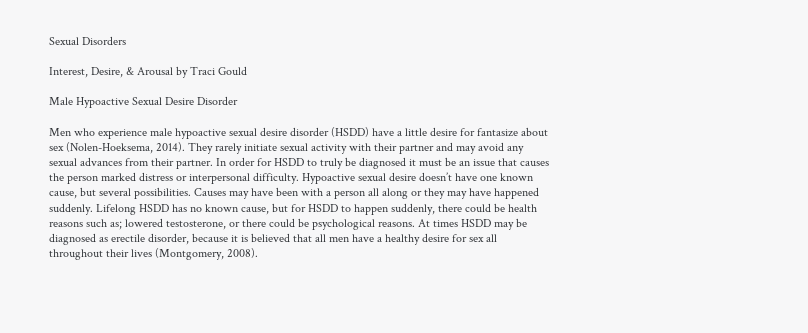Sexual Disorders

Interest, Desire, & Arousal by Traci Gould

Male Hypoactive Sexual Desire Disorder

Men who experience male hypoactive sexual desire disorder (HSDD) have a little desire for fantasize about sex (Nolen-Hoeksema, 2014). They rarely initiate sexual activity with their partner and may avoid any sexual advances from their partner. In order for HSDD to truly be diagnosed it must be an issue that causes the person marked distress or interpersonal difficulty. Hypoactive sexual desire doesn’t have one known cause, but several possibilities. Causes may have been with a person all along or they may have happened suddenly. Lifelong HSDD has no known cause, but for HSDD to happen suddenly, there could be health reasons such as; lowered testosterone, or there could be psychological reasons. At times HSDD may be diagnosed as erectile disorder, because it is believed that all men have a healthy desire for sex all throughout their lives (Montgomery, 2008).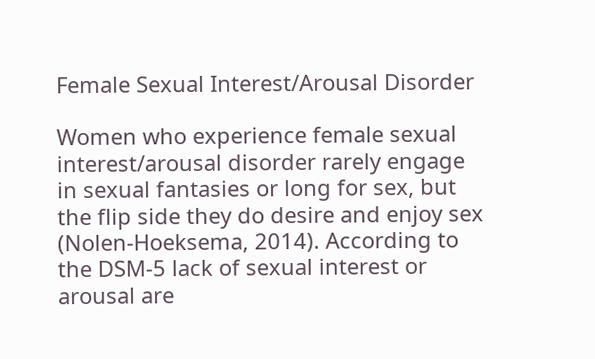Female Sexual Interest/Arousal Disorder

Women who experience female sexual interest/arousal disorder rarely engage in sexual fantasies or long for sex, but the flip side they do desire and enjoy sex (Nolen-Hoeksema, 2014). According to the DSM-5 lack of sexual interest or arousal are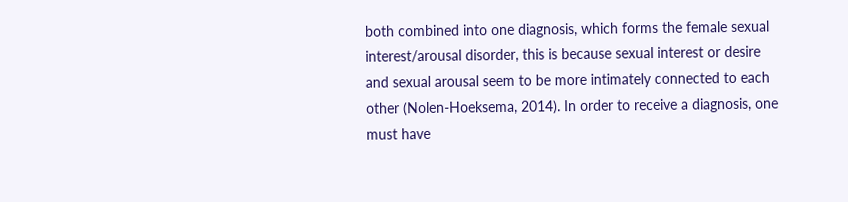both combined into one diagnosis, which forms the female sexual interest/arousal disorder, this is because sexual interest or desire and sexual arousal seem to be more intimately connected to each other (Nolen-Hoeksema, 2014). In order to receive a diagnosis, one must have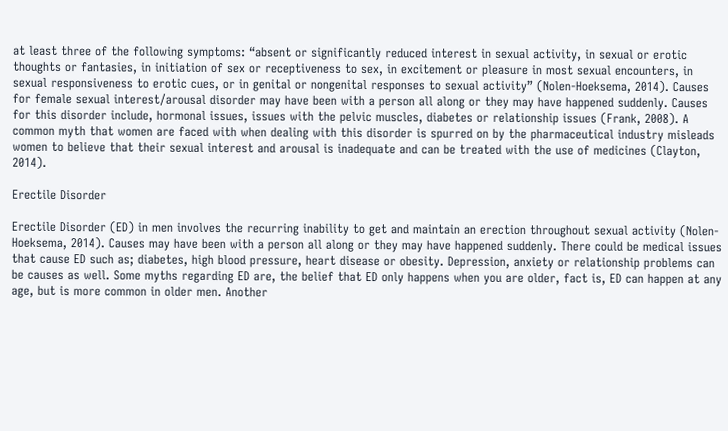at least three of the following symptoms: “absent or significantly reduced interest in sexual activity, in sexual or erotic thoughts or fantasies, in initiation of sex or receptiveness to sex, in excitement or pleasure in most sexual encounters, in sexual responsiveness to erotic cues, or in genital or nongenital responses to sexual activity” (Nolen-Hoeksema, 2014). Causes for female sexual interest/arousal disorder may have been with a person all along or they may have happened suddenly. Causes for this disorder include, hormonal issues, issues with the pelvic muscles, diabetes or relationship issues (Frank, 2008). A common myth that women are faced with when dealing with this disorder is spurred on by the pharmaceutical industry misleads women to believe that their sexual interest and arousal is inadequate and can be treated with the use of medicines (Clayton, 2014).

Erectile Disorder

Erectile Disorder (ED) in men involves the recurring inability to get and maintain an erection throughout sexual activity (Nolen-Hoeksema, 2014). Causes may have been with a person all along or they may have happened suddenly. There could be medical issues that cause ED such as; diabetes, high blood pressure, heart disease or obesity. Depression, anxiety or relationship problems can be causes as well. Some myths regarding ED are, the belief that ED only happens when you are older, fact is, ED can happen at any age, but is more common in older men. Another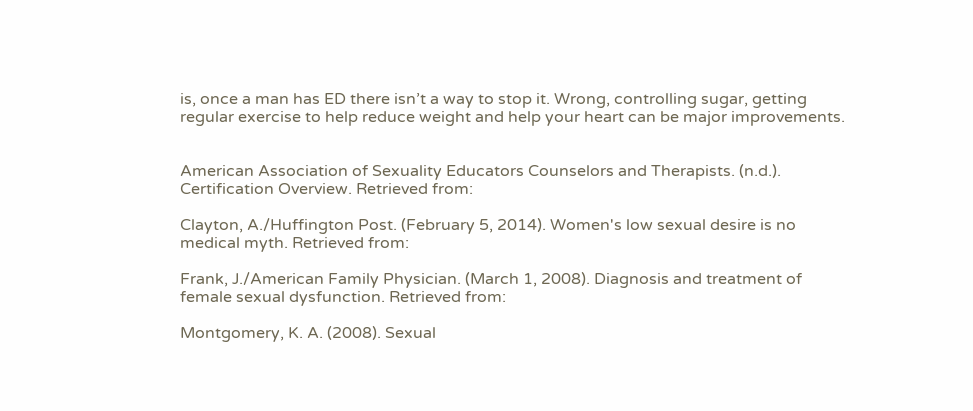is, once a man has ED there isn’t a way to stop it. Wrong, controlling sugar, getting regular exercise to help reduce weight and help your heart can be major improvements.


American Association of Sexuality Educators Counselors and Therapists. (n.d.). Certification Overview. Retrieved from:

Clayton, A./Huffington Post. (February 5, 2014). Women's low sexual desire is no medical myth. Retrieved from:

Frank, J./American Family Physician. (March 1, 2008). Diagnosis and treatment of female sexual dysfunction. Retrieved from:

Montgomery, K. A. (2008). Sexual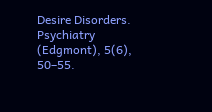Desire Disorders. Psychiatry (Edgmont), 5(6), 50–55.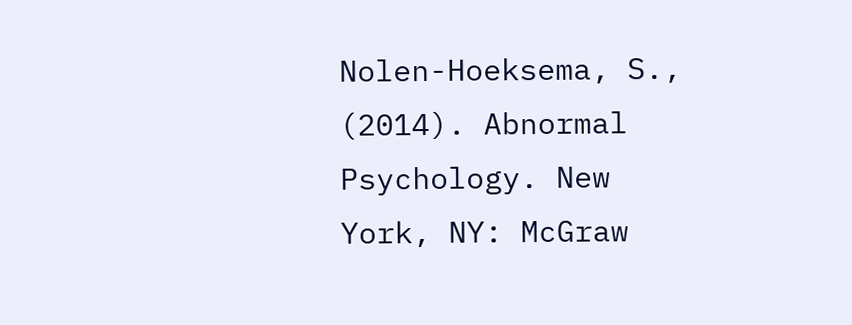Nolen-Hoeksema, S., (2014). Abnormal Psychology. New York, NY: McGraw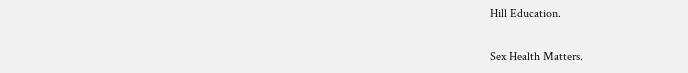Hill Education.

Sex Health Matters.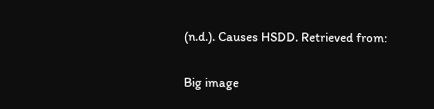(n.d.). Causes HSDD. Retrieved from:

Big image